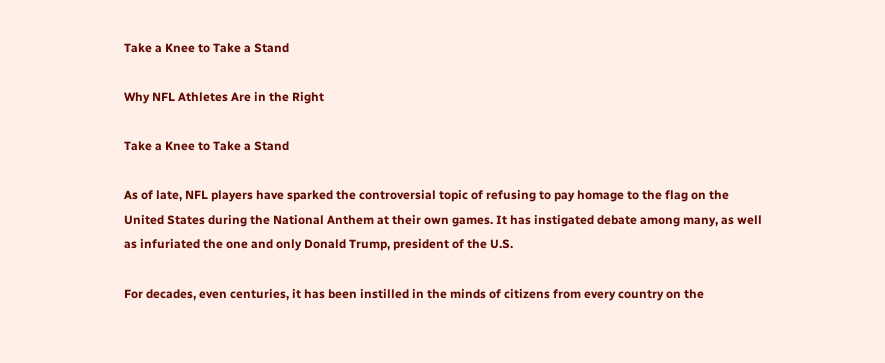Take a Knee to Take a Stand

Why NFL Athletes Are in the Right

Take a Knee to Take a Stand

As of late, NFL players have sparked the controversial topic of refusing to pay homage to the flag on the United States during the National Anthem at their own games. It has instigated debate among many, as well as infuriated the one and only Donald Trump, president of the U.S.

For decades, even centuries, it has been instilled in the minds of citizens from every country on the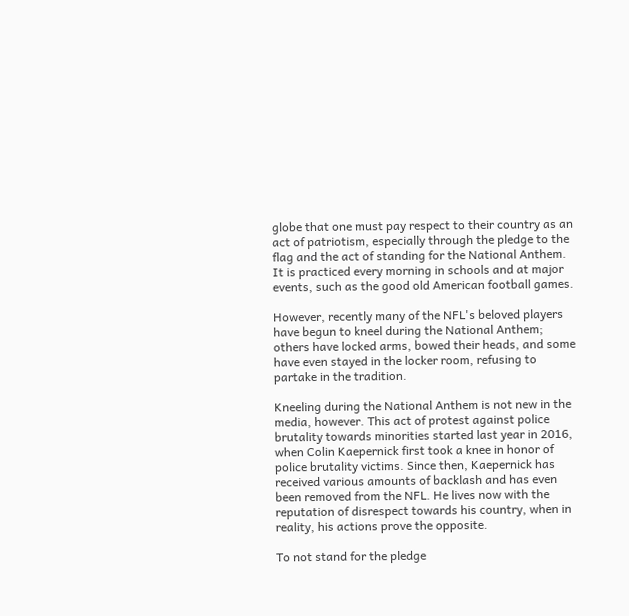globe that one must pay respect to their country as an act of patriotism, especially through the pledge to the flag and the act of standing for the National Anthem. It is practiced every morning in schools and at major events, such as the good old American football games.

However, recently many of the NFL's beloved players have begun to kneel during the National Anthem; others have locked arms, bowed their heads, and some have even stayed in the locker room, refusing to partake in the tradition.

Kneeling during the National Anthem is not new in the media, however. This act of protest against police brutality towards minorities started last year in 2016, when Colin Kaepernick first took a knee in honor of police brutality victims. Since then, Kaepernick has received various amounts of backlash and has even been removed from the NFL. He lives now with the reputation of disrespect towards his country, when in reality, his actions prove the opposite.

To not stand for the pledge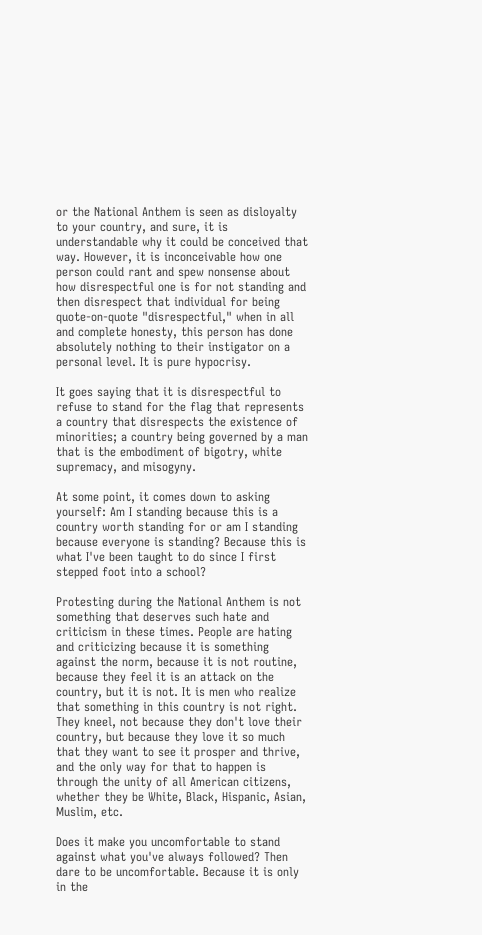or the National Anthem is seen as disloyalty to your country, and sure, it is understandable why it could be conceived that way. However, it is inconceivable how one person could rant and spew nonsense about how disrespectful one is for not standing and then disrespect that individual for being quote-on-quote "disrespectful," when in all and complete honesty, this person has done absolutely nothing to their instigator on a personal level. It is pure hypocrisy.

It goes saying that it is disrespectful to refuse to stand for the flag that represents a country that disrespects the existence of minorities; a country being governed by a man that is the embodiment of bigotry, white supremacy, and misogyny.

At some point, it comes down to asking yourself: Am I standing because this is a country worth standing for or am I standing because everyone is standing? Because this is what I've been taught to do since I first stepped foot into a school?

Protesting during the National Anthem is not something that deserves such hate and criticism in these times. People are hating and criticizing because it is something against the norm, because it is not routine, because they feel it is an attack on the country, but it is not. It is men who realize that something in this country is not right. They kneel, not because they don't love their country, but because they love it so much that they want to see it prosper and thrive, and the only way for that to happen is through the unity of all American citizens, whether they be White, Black, Hispanic, Asian, Muslim, etc.

Does it make you uncomfortable to stand against what you've always followed? Then dare to be uncomfortable. Because it is only in the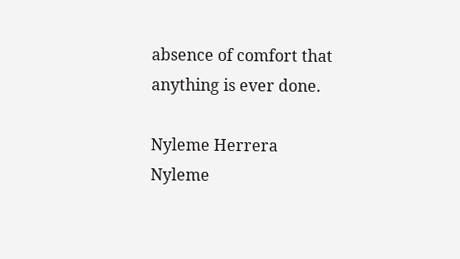absence of comfort that anything is ever done.

Nyleme Herrera
Nyleme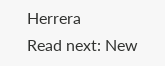Herrera
Read next: New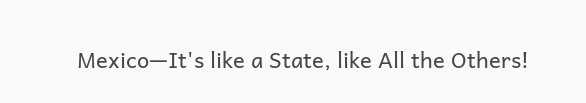Mexico—It's like a State, like All the Others!